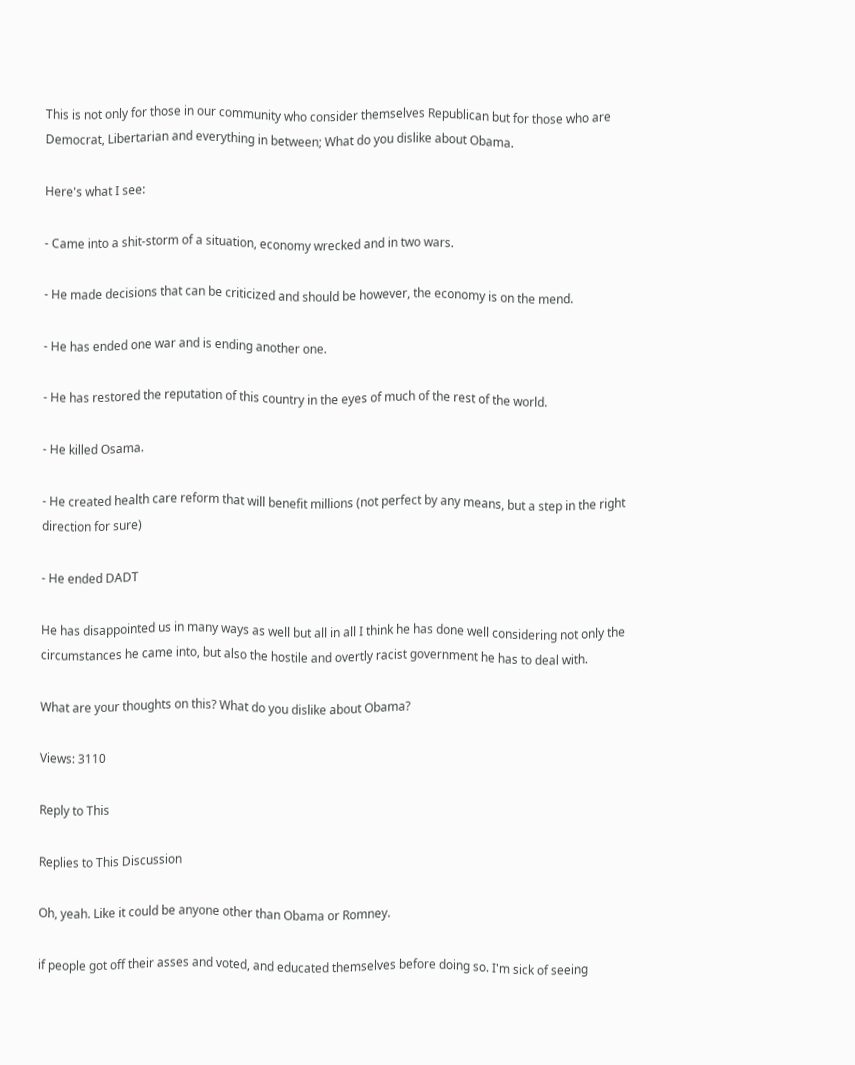This is not only for those in our community who consider themselves Republican but for those who are Democrat, Libertarian and everything in between; What do you dislike about Obama.

Here's what I see:

- Came into a shit-storm of a situation, economy wrecked and in two wars.

- He made decisions that can be criticized and should be however, the economy is on the mend.

- He has ended one war and is ending another one.

- He has restored the reputation of this country in the eyes of much of the rest of the world.

- He killed Osama.

- He created health care reform that will benefit millions (not perfect by any means, but a step in the right direction for sure)

- He ended DADT

He has disappointed us in many ways as well but all in all I think he has done well considering not only the circumstances he came into, but also the hostile and overtly racist government he has to deal with.

What are your thoughts on this? What do you dislike about Obama?

Views: 3110

Reply to This

Replies to This Discussion

Oh, yeah. Like it could be anyone other than Obama or Romney.

if people got off their asses and voted, and educated themselves before doing so. I'm sick of seeing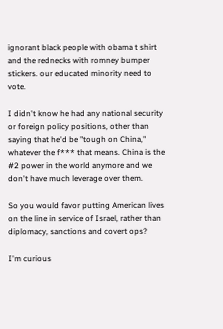ignorant black people with obama t shirt and the rednecks with romney bumper stickers. our educated minority need to vote.

I didn't know he had any national security or foreign policy positions, other than saying that he'd be "tough on China," whatever the f*** that means. China is the #2 power in the world anymore and we don't have much leverage over them.

So you would favor putting American lives on the line in service of Israel, rather than diplomacy, sanctions and covert ops?

I'm curious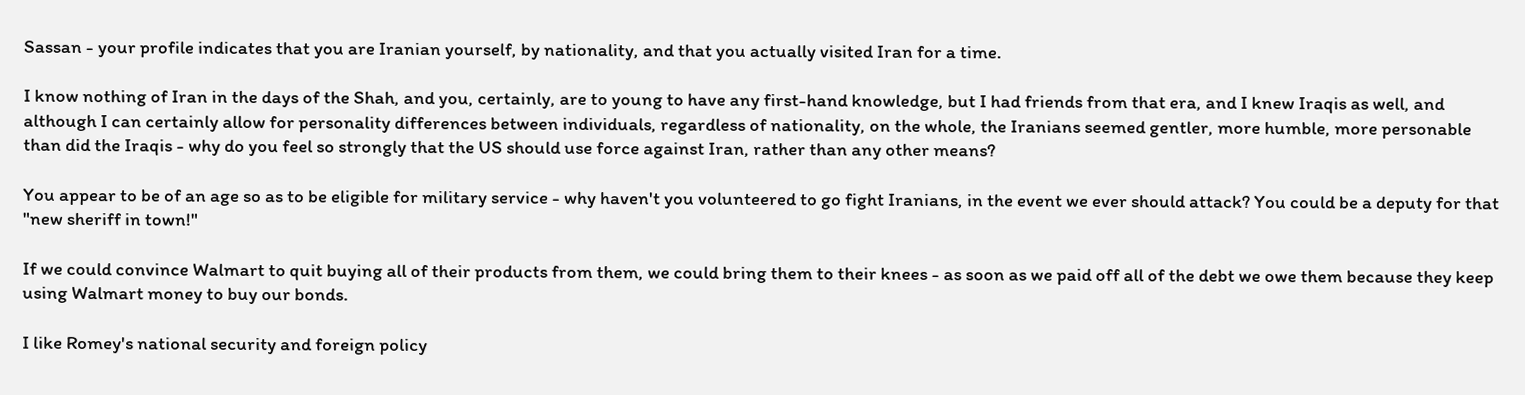Sassan - your profile indicates that you are Iranian yourself, by nationality, and that you actually visited Iran for a time.

I know nothing of Iran in the days of the Shah, and you, certainly, are to young to have any first-hand knowledge, but I had friends from that era, and I knew Iraqis as well, and although I can certainly allow for personality differences between individuals, regardless of nationality, on the whole, the Iranians seemed gentler, more humble, more personable than did the Iraqis - why do you feel so strongly that the US should use force against Iran, rather than any other means?

You appear to be of an age so as to be eligible for military service - why haven't you volunteered to go fight Iranians, in the event we ever should attack? You could be a deputy for that "new sheriff in town!"

If we could convince Walmart to quit buying all of their products from them, we could bring them to their knees - as soon as we paid off all of the debt we owe them because they keep using Walmart money to buy our bonds.

I like Romey's national security and foreign policy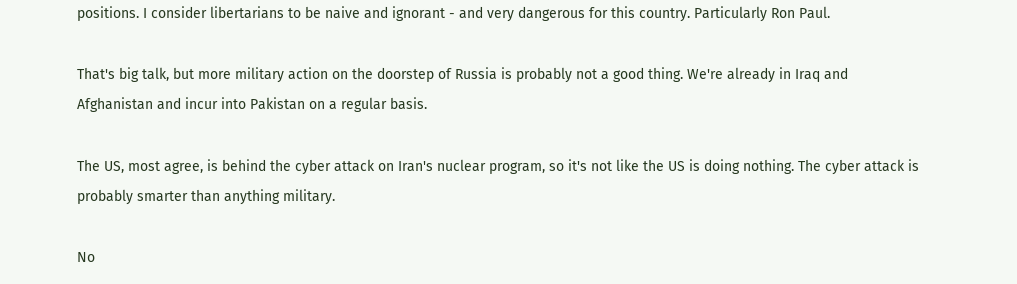positions. I consider libertarians to be naive and ignorant - and very dangerous for this country. Particularly Ron Paul.

That's big talk, but more military action on the doorstep of Russia is probably not a good thing. We're already in Iraq and Afghanistan and incur into Pakistan on a regular basis.

The US, most agree, is behind the cyber attack on Iran's nuclear program, so it's not like the US is doing nothing. The cyber attack is probably smarter than anything military.

No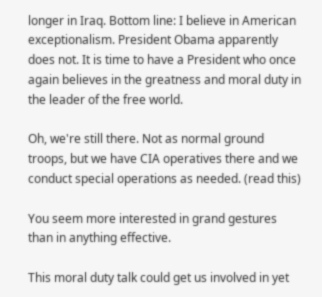longer in Iraq. Bottom line: I believe in American exceptionalism. President Obama apparently does not. It is time to have a President who once again believes in the greatness and moral duty in the leader of the free world.

Oh, we're still there. Not as normal ground troops, but we have CIA operatives there and we conduct special operations as needed. (read this)

You seem more interested in grand gestures than in anything effective.

This moral duty talk could get us involved in yet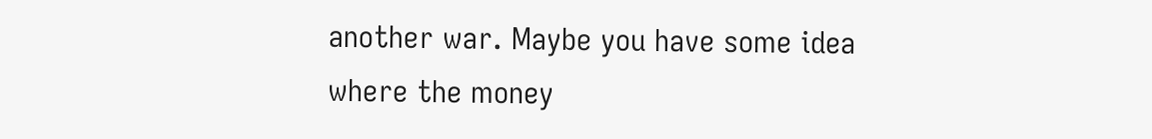another war. Maybe you have some idea where the money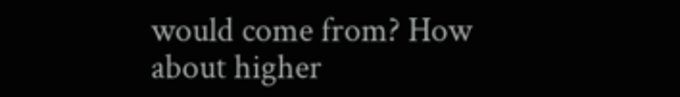would come from? How about higher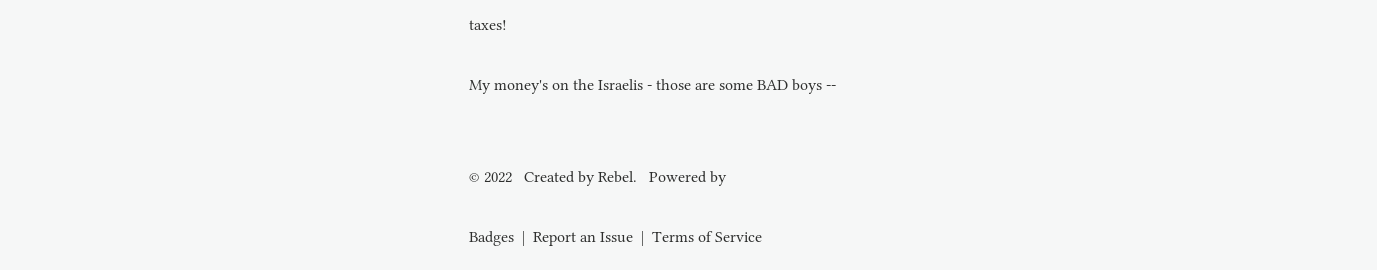taxes!

My money's on the Israelis - those are some BAD boys --


© 2022   Created by Rebel.   Powered by

Badges  |  Report an Issue  |  Terms of Service